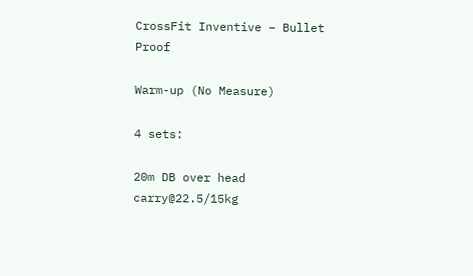CrossFit Inventive – Bullet Proof

Warm-up (No Measure)

4 sets:

20m DB over head carry@22.5/15kg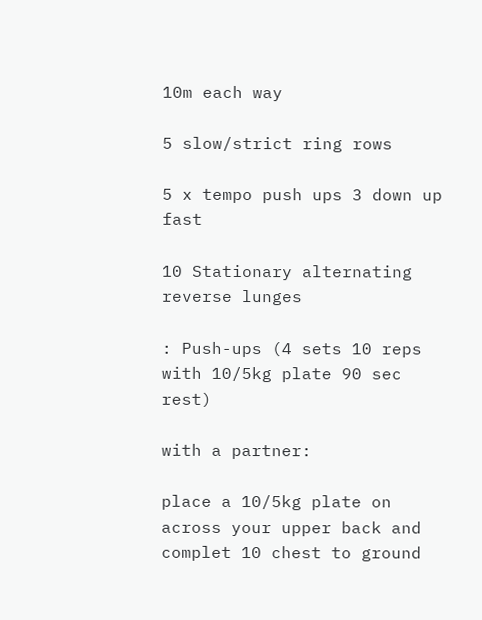10m each way

5 slow/strict ring rows

5 x tempo push ups 3 down up fast

10 Stationary alternating reverse lunges

: Push-ups (4 sets 10 reps with 10/5kg plate 90 sec rest)

with a partner:

place a 10/5kg plate on across your upper back and complet 10 chest to ground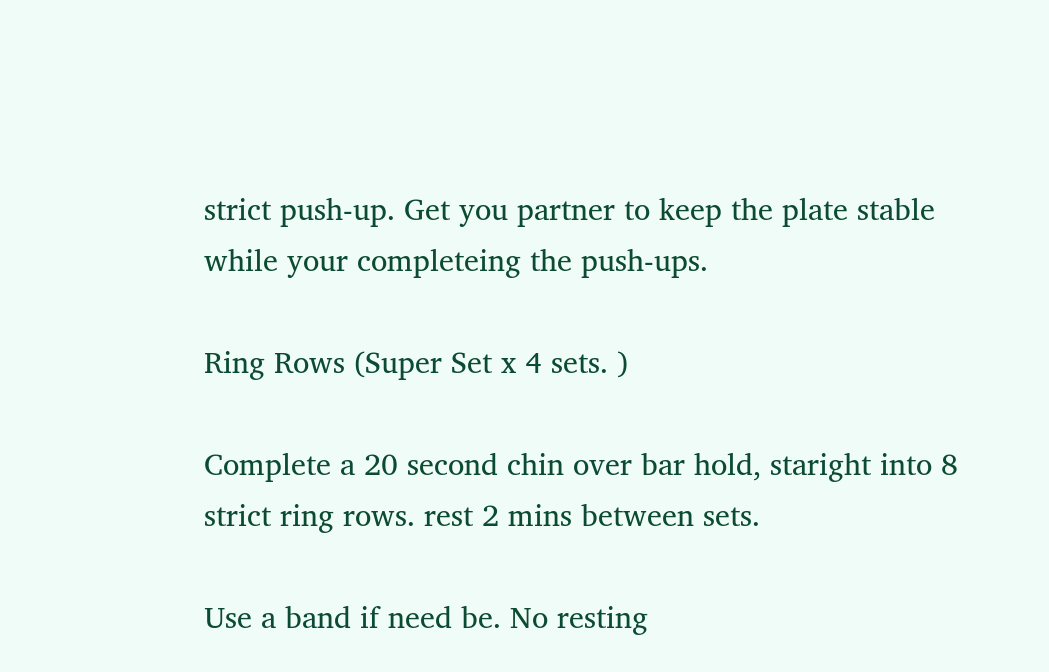strict push-up. Get you partner to keep the plate stable while your completeing the push-ups.

Ring Rows (Super Set x 4 sets. )

Complete a 20 second chin over bar hold, staright into 8 strict ring rows. rest 2 mins between sets.

Use a band if need be. No resting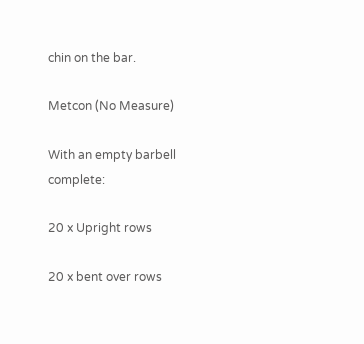chin on the bar.

Metcon (No Measure)

With an empty barbell complete:

20 x Upright rows

20 x bent over rows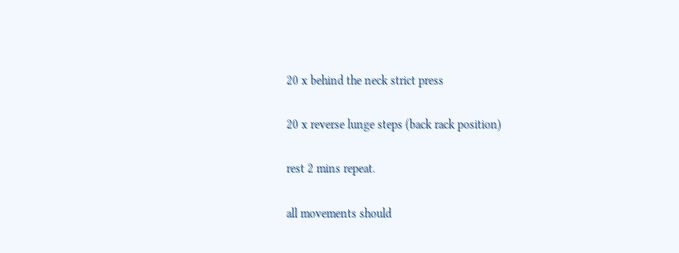20 x behind the neck strict press

20 x reverse lunge steps (back rack position)

rest 2 mins repeat.

all movements should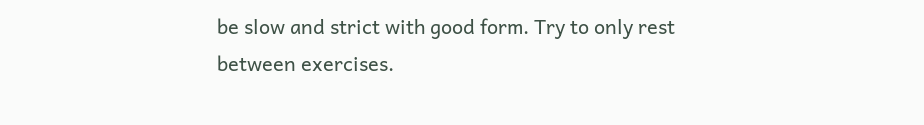be slow and strict with good form. Try to only rest between exercises.